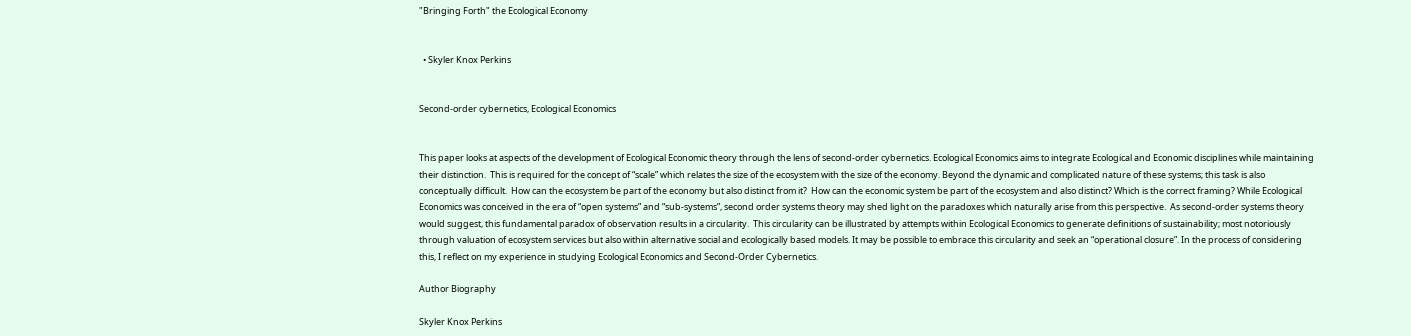"Bringing Forth" the Ecological Economy


  • Skyler Knox Perkins


Second-order cybernetics, Ecological Economics


This paper looks at aspects of the development of Ecological Economic theory through the lens of second-order cybernetics. Ecological Economics aims to integrate Ecological and Economic disciplines while maintaining their distinction.  This is required for the concept of “scale” which relates the size of the ecosystem with the size of the economy. Beyond the dynamic and complicated nature of these systems; this task is also conceptually difficult.  How can the ecosystem be part of the economy but also distinct from it?  How can the economic system be part of the ecosystem and also distinct? Which is the correct framing? While Ecological Economics was conceived in the era of “open systems” and “sub-systems”, second order systems theory may shed light on the paradoxes which naturally arise from this perspective.  As second-order systems theory would suggest, this fundamental paradox of observation results in a circularity.  This circularity can be illustrated by attempts within Ecological Economics to generate definitions of sustainability; most notoriously through valuation of ecosystem services but also within alternative social and ecologically based models. It may be possible to embrace this circularity and seek an “operational closure”. In the process of considering this, I reflect on my experience in studying Ecological Economics and Second-Order Cybernetics.

Author Biography

Skyler Knox Perkins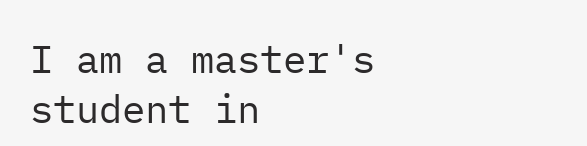I am a master's student in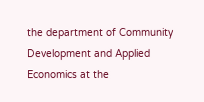the department of Community Development and Applied Economics at the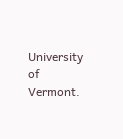University of Vermont.